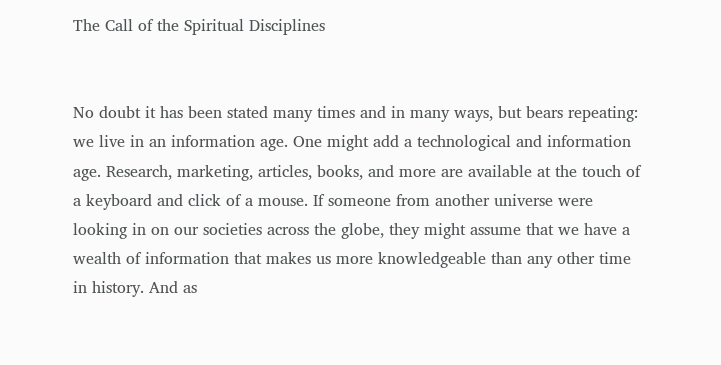The Call of the Spiritual Disciplines


No doubt it has been stated many times and in many ways, but bears repeating: we live in an information age. One might add a technological and information age. Research, marketing, articles, books, and more are available at the touch of a keyboard and click of a mouse. If someone from another universe were looking in on our societies across the globe, they might assume that we have a wealth of information that makes us more knowledgeable than any other time in history. And as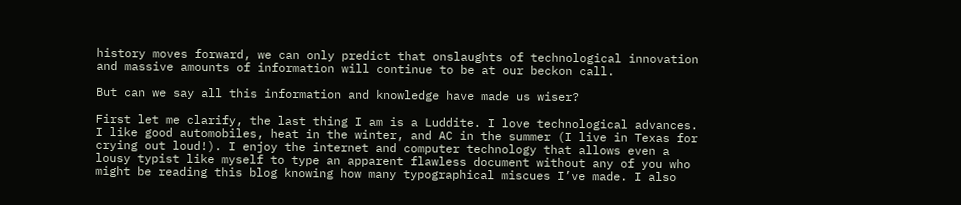history moves forward, we can only predict that onslaughts of technological innovation and massive amounts of information will continue to be at our beckon call.

But can we say all this information and knowledge have made us wiser?

First let me clarify, the last thing I am is a Luddite. I love technological advances. I like good automobiles, heat in the winter, and AC in the summer (I live in Texas for crying out loud!). I enjoy the internet and computer technology that allows even a lousy typist like myself to type an apparent flawless document without any of you who might be reading this blog knowing how many typographical miscues I’ve made. I also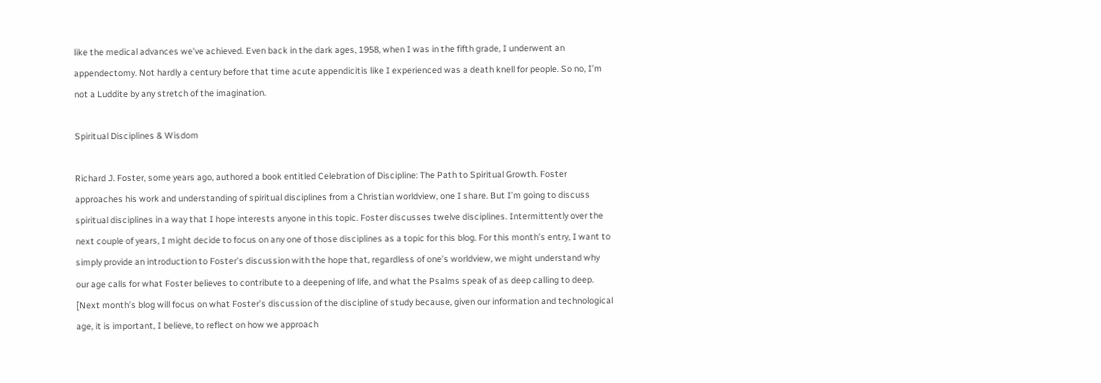like the medical advances we’ve achieved. Even back in the dark ages, 1958, when I was in the fifth grade, I underwent an appendectomy. Not hardly a century before that time acute appendicitis like I experienced was a death knell for people. So no, I’m not a Luddite by any stretch of the imagination.

Spiritual Disciplines & Wisdom

Richard J. Foster, some years ago, authored a book entitled Celebration of Discipline: The Path to Spiritual Growth. Foster approaches his work and understanding of spiritual disciplines from a Christian worldview, one I share. But I’m going to discuss spiritual disciplines in a way that I hope interests anyone in this topic. Foster discusses twelve disciplines. Intermittently over the next couple of years, I might decide to focus on any one of those disciplines as a topic for this blog. For this month’s entry, I want to simply provide an introduction to Foster’s discussion with the hope that, regardless of one’s worldview, we might understand why our age calls for what Foster believes to contribute to a deepening of life, and what the Psalms speak of as deep calling to deep. [Next month’s blog will focus on what Foster’s discussion of the discipline of study because, given our information and technological age, it is important, I believe, to reflect on how we approach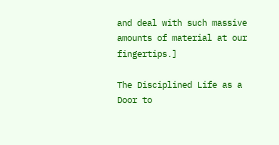and deal with such massive amounts of material at our fingertips.]

The Disciplined Life as a Door to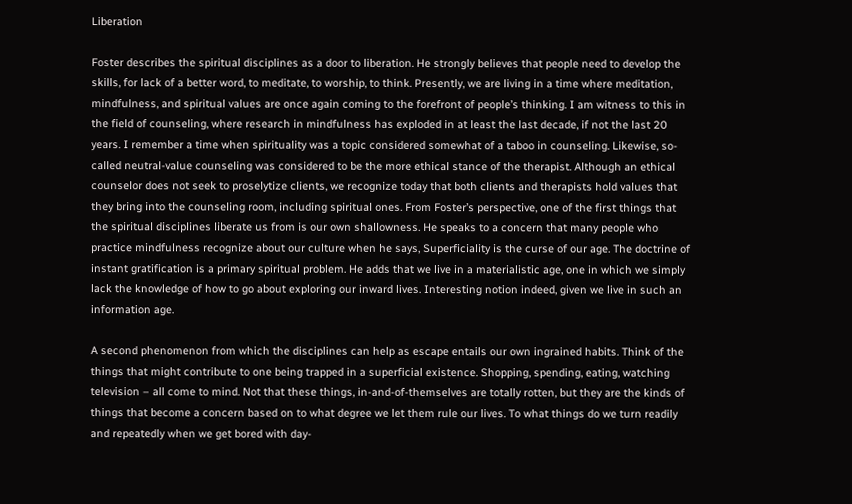Liberation

Foster describes the spiritual disciplines as a door to liberation. He strongly believes that people need to develop the skills, for lack of a better word, to meditate, to worship, to think. Presently, we are living in a time where meditation, mindfulness, and spiritual values are once again coming to the forefront of people’s thinking. I am witness to this in the field of counseling, where research in mindfulness has exploded in at least the last decade, if not the last 20 years. I remember a time when spirituality was a topic considered somewhat of a taboo in counseling. Likewise, so-called neutral-value counseling was considered to be the more ethical stance of the therapist. Although an ethical counselor does not seek to proselytize clients, we recognize today that both clients and therapists hold values that they bring into the counseling room, including spiritual ones. From Foster’s perspective, one of the first things that the spiritual disciplines liberate us from is our own shallowness. He speaks to a concern that many people who practice mindfulness recognize about our culture when he says, Superficiality is the curse of our age. The doctrine of instant gratification is a primary spiritual problem. He adds that we live in a materialistic age, one in which we simply lack the knowledge of how to go about exploring our inward lives. Interesting notion indeed, given we live in such an information age.

A second phenomenon from which the disciplines can help as escape entails our own ingrained habits. Think of the things that might contribute to one being trapped in a superficial existence. Shopping, spending, eating, watching television – all come to mind. Not that these things, in-and-of-themselves are totally rotten, but they are the kinds of things that become a concern based on to what degree we let them rule our lives. To what things do we turn readily and repeatedly when we get bored with day-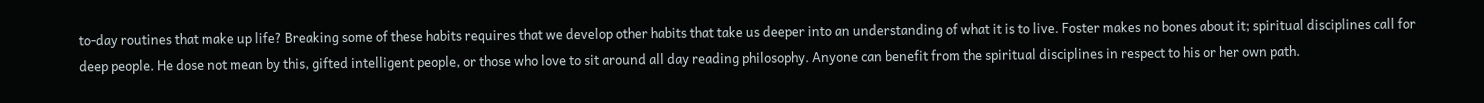to-day routines that make up life? Breaking some of these habits requires that we develop other habits that take us deeper into an understanding of what it is to live. Foster makes no bones about it; spiritual disciplines call for deep people. He dose not mean by this, gifted intelligent people, or those who love to sit around all day reading philosophy. Anyone can benefit from the spiritual disciplines in respect to his or her own path.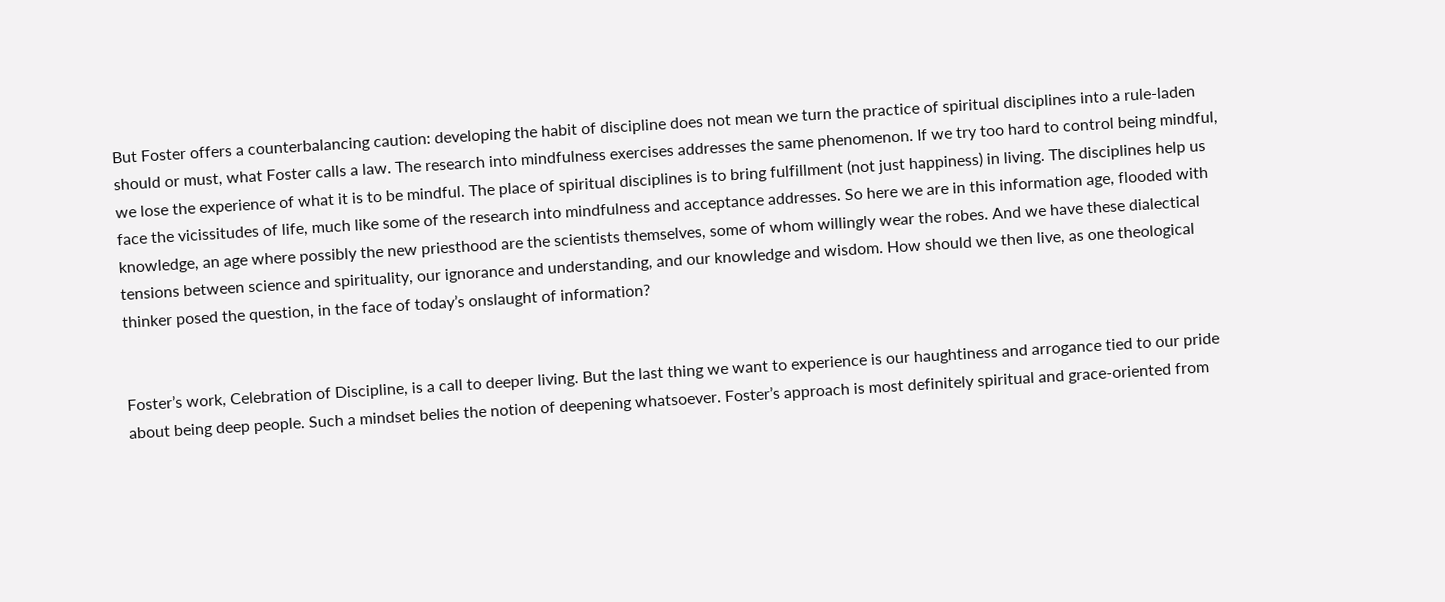But Foster offers a counterbalancing caution: developing the habit of discipline does not mean we turn the practice of spiritual disciplines into a rule-laden should or must, what Foster calls a law. The research into mindfulness exercises addresses the same phenomenon. If we try too hard to control being mindful, we lose the experience of what it is to be mindful. The place of spiritual disciplines is to bring fulfillment (not just happiness) in living. The disciplines help us face the vicissitudes of life, much like some of the research into mindfulness and acceptance addresses. So here we are in this information age, flooded with knowledge, an age where possibly the new priesthood are the scientists themselves, some of whom willingly wear the robes. And we have these dialectical tensions between science and spirituality, our ignorance and understanding, and our knowledge and wisdom. How should we then live, as one theological thinker posed the question, in the face of today’s onslaught of information?


Foster’s work, Celebration of Discipline, is a call to deeper living. But the last thing we want to experience is our haughtiness and arrogance tied to our pride about being deep people. Such a mindset belies the notion of deepening whatsoever. Foster’s approach is most definitely spiritual and grace-oriented from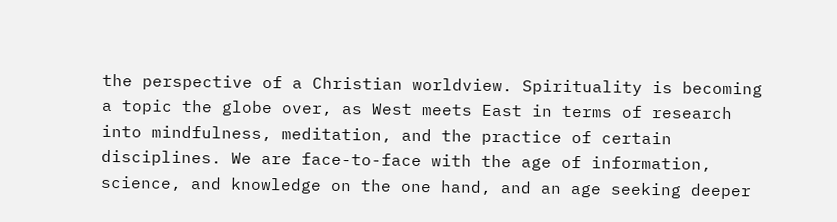the perspective of a Christian worldview. Spirituality is becoming a topic the globe over, as West meets East in terms of research into mindfulness, meditation, and the practice of certain disciplines. We are face-to-face with the age of information, science, and knowledge on the one hand, and an age seeking deeper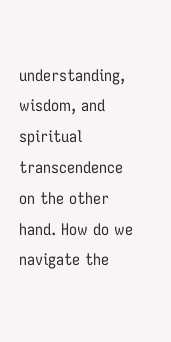understanding, wisdom, and spiritual transcendence on the other hand. How do we navigate the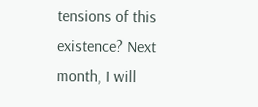tensions of this existence? Next month, I will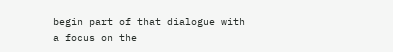begin part of that dialogue with a focus on the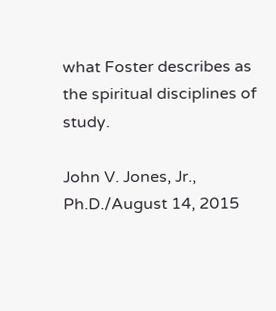what Foster describes as the spiritual disciplines of study.

John V. Jones, Jr., Ph.D./August 14, 2015